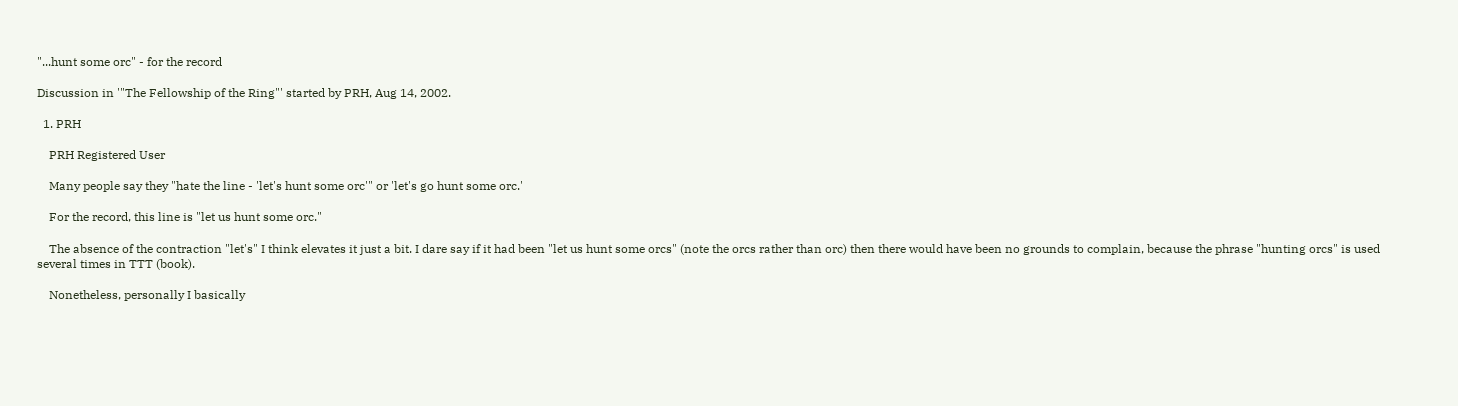"...hunt some orc" - for the record

Discussion in '"The Fellowship of the Ring"' started by PRH, Aug 14, 2002.

  1. PRH

    PRH Registered User

    Many people say they "hate the line - 'let's hunt some orc'" or 'let's go hunt some orc.'

    For the record, this line is "let us hunt some orc."

    The absence of the contraction "let's" I think elevates it just a bit. I dare say if it had been "let us hunt some orcs" (note the orcs rather than orc) then there would have been no grounds to complain, because the phrase "hunting orcs" is used several times in TTT (book).

    Nonetheless, personally I basically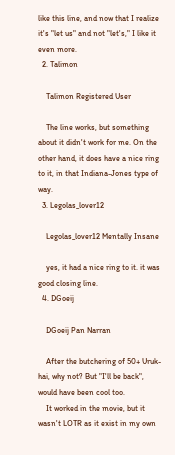like this line, and now that I realize it's "let us" and not "let's," I like it even more.
  2. Talimon

    Talimon Registered User

    The line works, but something about it didn't work for me. On the other hand, it does have a nice ring to it, in that Indiana-Jones type of way.
  3. Legolas_lover12

    Legolas_lover12 Mentally Insane

    yes, it had a nice ring to it. it was good closing line.
  4. DGoeij

    DGoeij Pan Narran

    After the butchering of 50+ Uruk-hai, why not? But "I'll be back", would have been cool too.
    It worked in the movie, but it wasn't LOTR as it exist in my own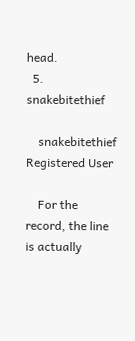head.
  5. snakebitethief

    snakebitethief Registered User

    For the record, the line is actually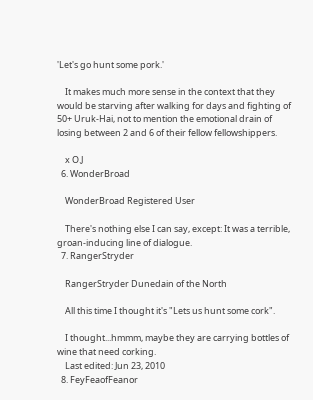'Let's go hunt some pork.'

    It makes much more sense in the context that they would be starving after walking for days and fighting of 50+ Uruk-Hai, not to mention the emotional drain of losing between 2 and 6 of their fellow fellowshippers.

    x O.J
  6. WonderBroad

    WonderBroad Registered User

    There's nothing else I can say, except: It was a terrible, groan-inducing line of dialogue.
  7. RangerStryder

    RangerStryder Dunedain of the North

    All this time I thought it's "Lets us hunt some cork".

    I thought...hmmm, maybe they are carrying bottles of wine that need corking.
    Last edited: Jun 23, 2010
  8. FeyFeaofFeanor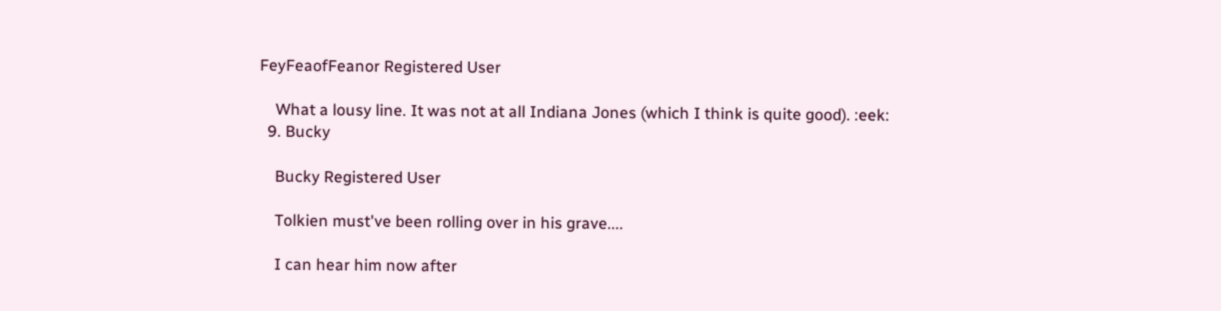FeyFeaofFeanor Registered User

    What a lousy line. It was not at all Indiana Jones (which I think is quite good). :eek:
  9. Bucky

    Bucky Registered User

    Tolkien must've been rolling over in his grave....

    I can hear him now after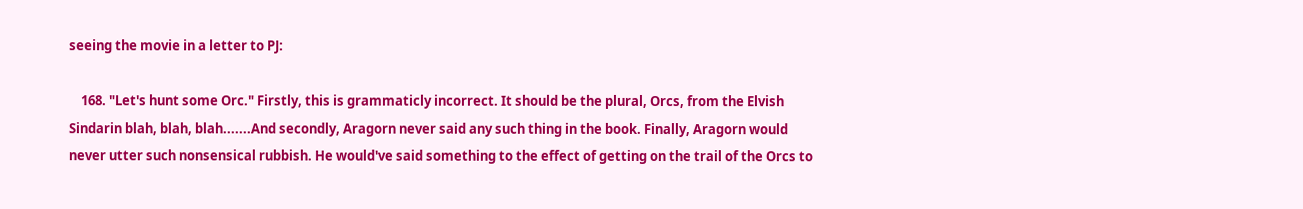seeing the movie in a letter to PJ:

    168. "Let's hunt some Orc." Firstly, this is grammaticly incorrect. It should be the plural, Orcs, from the Elvish Sindarin blah, blah, blah.......And secondly, Aragorn never said any such thing in the book. Finally, Aragorn would never utter such nonsensical rubbish. He would've said something to the effect of getting on the trail of the Orcs to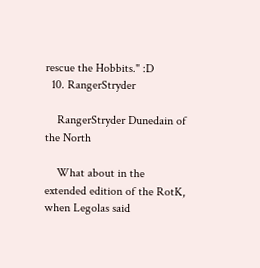rescue the Hobbits." :D
  10. RangerStryder

    RangerStryder Dunedain of the North

    What about in the extended edition of the RotK, when Legolas said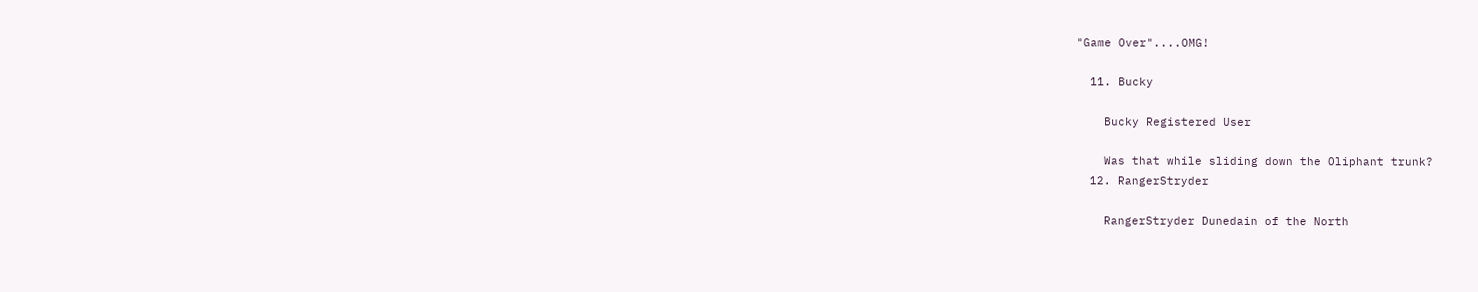"Game Over"....OMG!

  11. Bucky

    Bucky Registered User

    Was that while sliding down the Oliphant trunk?
  12. RangerStryder

    RangerStryder Dunedain of the North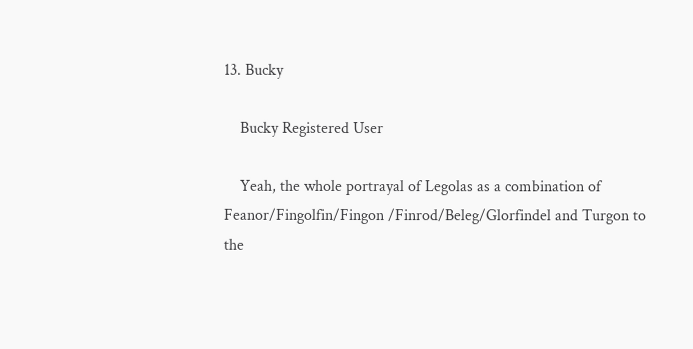13. Bucky

    Bucky Registered User

    Yeah, the whole portrayal of Legolas as a combination of Feanor/Fingolfin/Fingon /Finrod/Beleg/Glorfindel and Turgon to the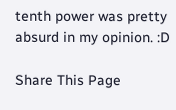tenth power was pretty absurd in my opinion. :D

Share This Page